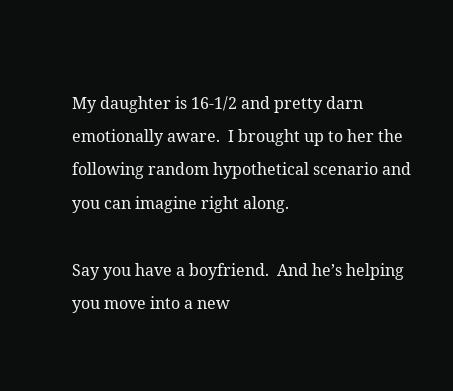My daughter is 16-1/2 and pretty darn emotionally aware.  I brought up to her the following random hypothetical scenario and you can imagine right along.

Say you have a boyfriend.  And he’s helping you move into a new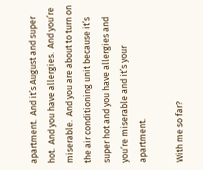apartment.  And it’s August and super hot.  And you have allergies.  And you’re miserable.  And you are about to turn on the air conditioning unit because it’s super hot and you have allergies and you’re miserable and it’s your apartment.

With me so far?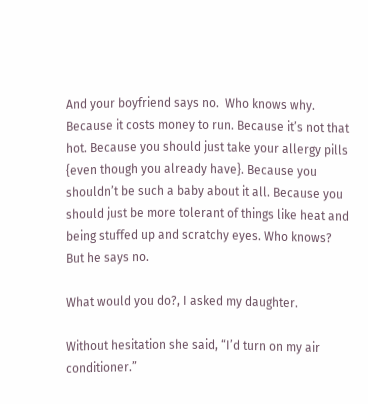And your boyfriend says no.  Who knows why. Because it costs money to run. Because it’s not that hot. Because you should just take your allergy pills {even though you already have}. Because you shouldn’t be such a baby about it all. Because you should just be more tolerant of things like heat and being stuffed up and scratchy eyes. Who knows? But he says no.

What would you do?, I asked my daughter.

Without hesitation she said, “I’d turn on my air conditioner.”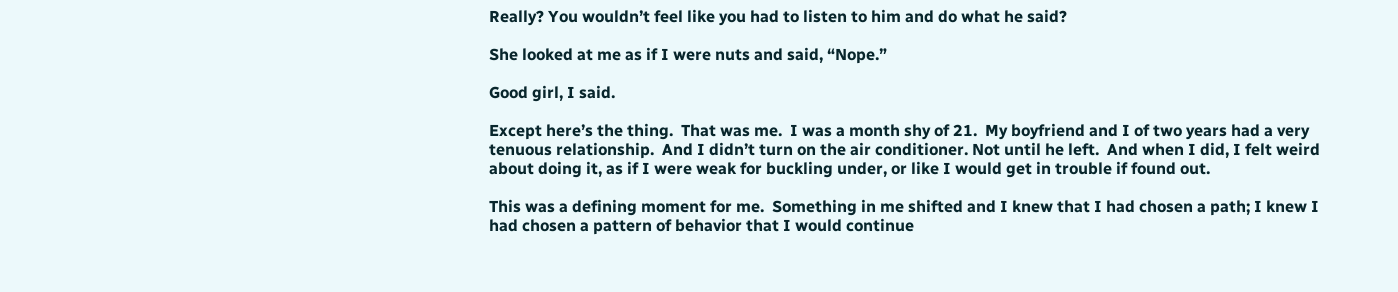Really? You wouldn’t feel like you had to listen to him and do what he said?

She looked at me as if I were nuts and said, “Nope.”

Good girl, I said.

Except here’s the thing.  That was me.  I was a month shy of 21.  My boyfriend and I of two years had a very tenuous relationship.  And I didn’t turn on the air conditioner. Not until he left.  And when I did, I felt weird about doing it, as if I were weak for buckling under, or like I would get in trouble if found out.

This was a defining moment for me.  Something in me shifted and I knew that I had chosen a path; I knew I had chosen a pattern of behavior that I would continue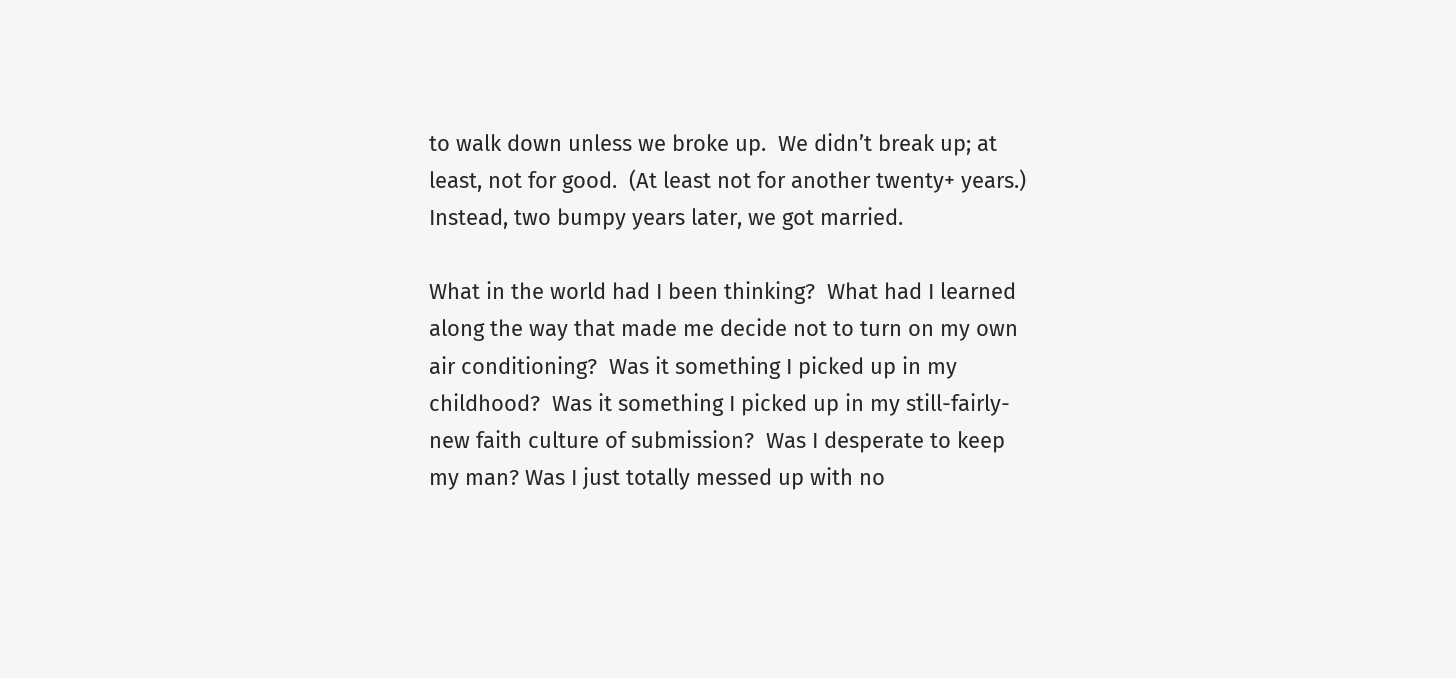to walk down unless we broke up.  We didn’t break up; at least, not for good.  (At least not for another twenty+ years.) Instead, two bumpy years later, we got married.

What in the world had I been thinking?  What had I learned along the way that made me decide not to turn on my own air conditioning?  Was it something I picked up in my childhood?  Was it something I picked up in my still-fairly-new faith culture of submission?  Was I desperate to keep my man? Was I just totally messed up with no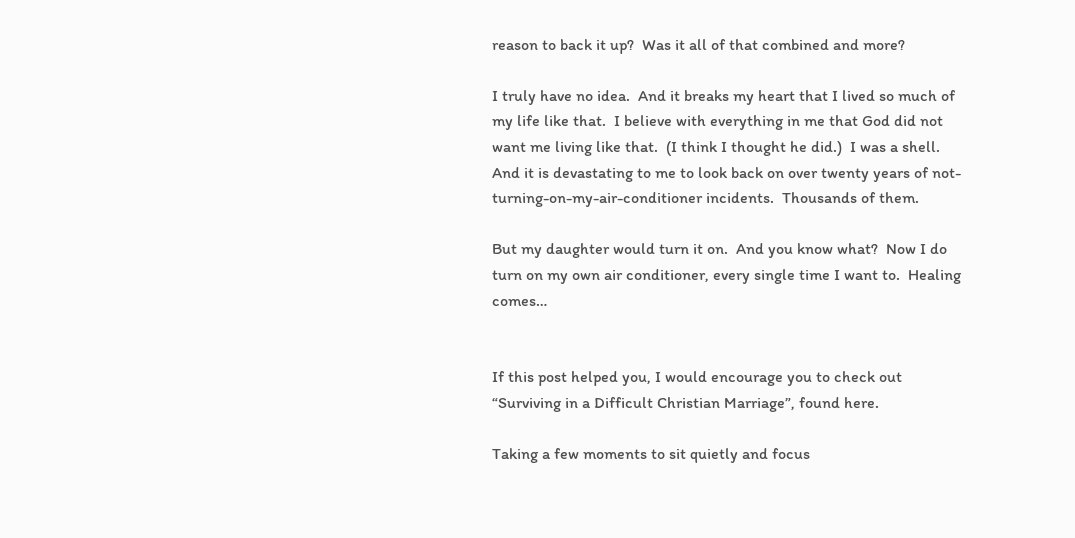reason to back it up?  Was it all of that combined and more?

I truly have no idea.  And it breaks my heart that I lived so much of my life like that.  I believe with everything in me that God did not want me living like that.  (I think I thought he did.)  I was a shell.  And it is devastating to me to look back on over twenty years of not-turning-on-my-air-conditioner incidents.  Thousands of them.

But my daughter would turn it on.  And you know what?  Now I do turn on my own air conditioner, every single time I want to.  Healing comes…


If this post helped you, I would encourage you to check out “Surviving in a Difficult Christian Marriage”, found here.

Taking a few moments to sit quietly and focus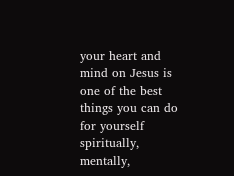your heart and mind on Jesus is one of the best things you can do for yourself spiritually, mentally,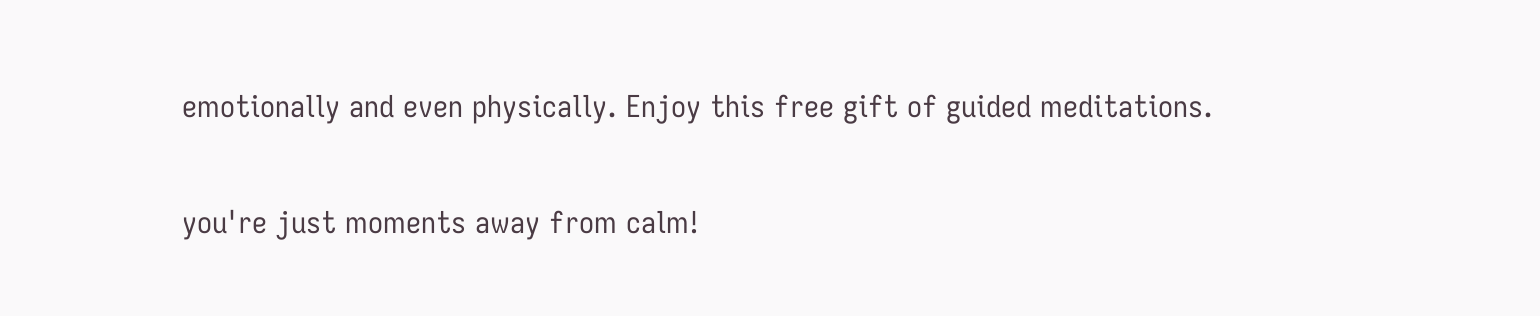emotionally and even physically. Enjoy this free gift of guided meditations.

you're just moments away from calm!